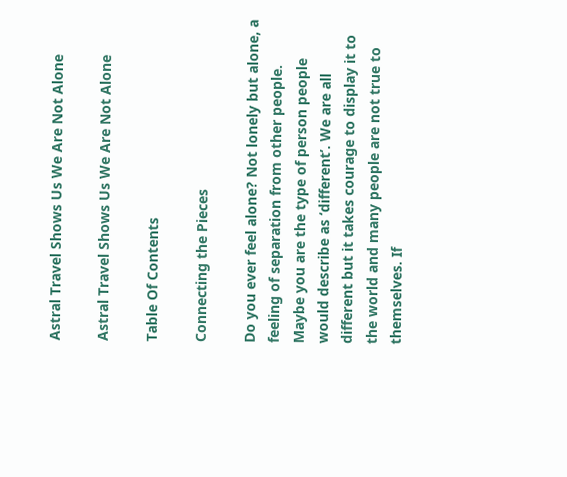Astral Travel Shows Us We Are Not Alone

Astral Travel Shows Us We Are Not Alone

Table Of Contents

Connecting the Pieces

Do you ever feel alone? Not lonely but alone, a feeling of separation from other people. Maybe you are the type of person people would describe as ‘different’. We are all different but it takes courage to display it to the world and many people are not true to themselves. If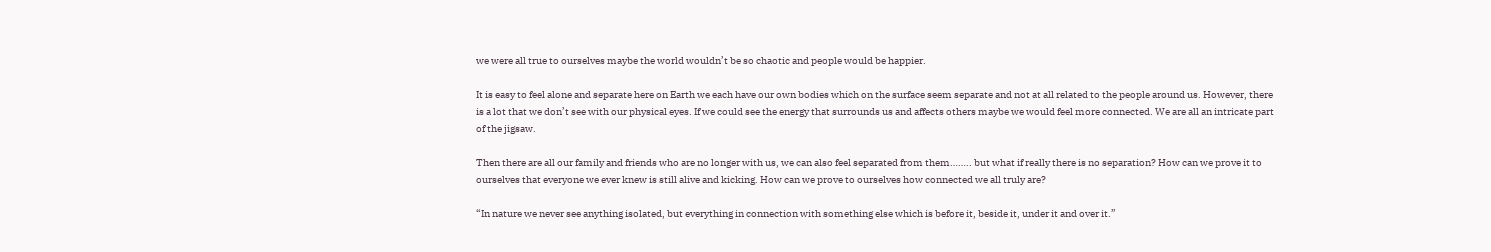we were all true to ourselves maybe the world wouldn’t be so chaotic and people would be happier.

It is easy to feel alone and separate here on Earth we each have our own bodies which on the surface seem separate and not at all related to the people around us. However, there is a lot that we don’t see with our physical eyes. If we could see the energy that surrounds us and affects others maybe we would feel more connected. We are all an intricate part of the jigsaw.

Then there are all our family and friends who are no longer with us, we can also feel separated from them…….. but what if really there is no separation? How can we prove it to ourselves that everyone we ever knew is still alive and kicking. How can we prove to ourselves how connected we all truly are?

“In nature we never see anything isolated, but everything in connection with something else which is before it, beside it, under it and over it.”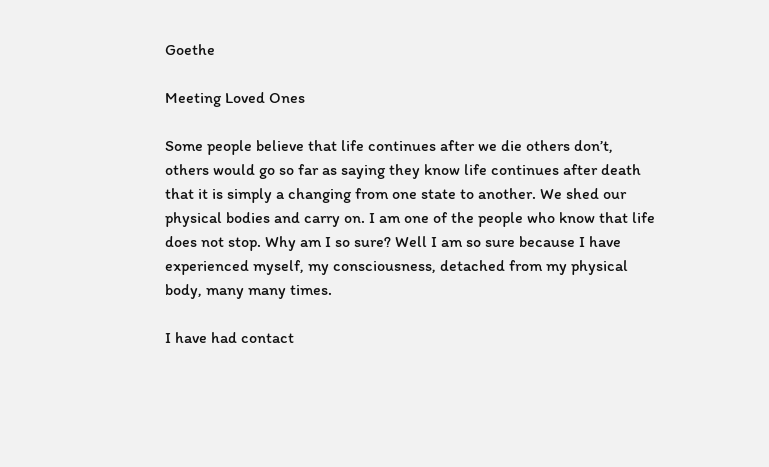Goethe

Meeting Loved Ones

Some people believe that life continues after we die others don’t, others would go so far as saying they know life continues after death that it is simply a changing from one state to another. We shed our physical bodies and carry on. I am one of the people who know that life does not stop. Why am I so sure? Well I am so sure because I have experienced myself, my consciousness, detached from my physical body, many many times.

I have had contact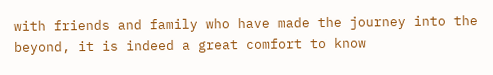with friends and family who have made the journey into the beyond, it is indeed a great comfort to know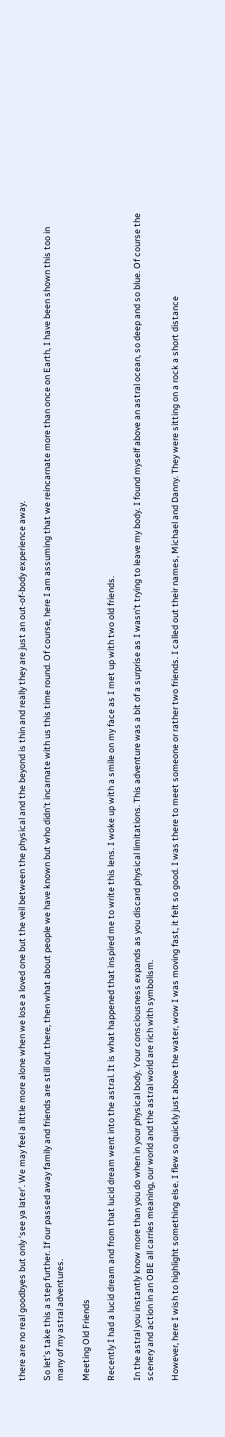there are no real goodbyes but only ‘see ya later’. We may feel a little more alone when we lose a loved one but the veil between the physical and the beyond is thin and really they are just an out-of-body experience away.

So let’s take this a step further. If our passed away family and friends are still out there, then what about people we have known but who didn’t incarnate with us this time round. Of course, here I am assuming that we reincarnate more than once on Earth, I have been shown this too in many of my astral adventures.

Meeting Old Friends

Recently I had a lucid dream and from that lucid dream went into the astral. It is what happened that inspired me to write this lens. I woke up with a smile on my face as I met up with two old friends.

In the astral you instantly know more than you do when in your physical body. Your consciousness expands as you discard physical limitations. This adventure was a bit of a surprise as I wasn’t trying to leave my body. I found myself above an astral ocean, so deep and so blue. Of course the scenery and action in an OBE all carries meaning, our world and the astral world are rich with symbolism.

However, here I wish to highlight something else. I flew so quickly just above the water, wow I was moving fast, it felt so good. I was there to meet someone or rather two friends. I called out their names, Michael and Danny. They were sitting on a rock a short distance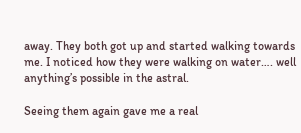away. They both got up and started walking towards me. I noticed how they were walking on water…. well anything’s possible in the astral.

Seeing them again gave me a real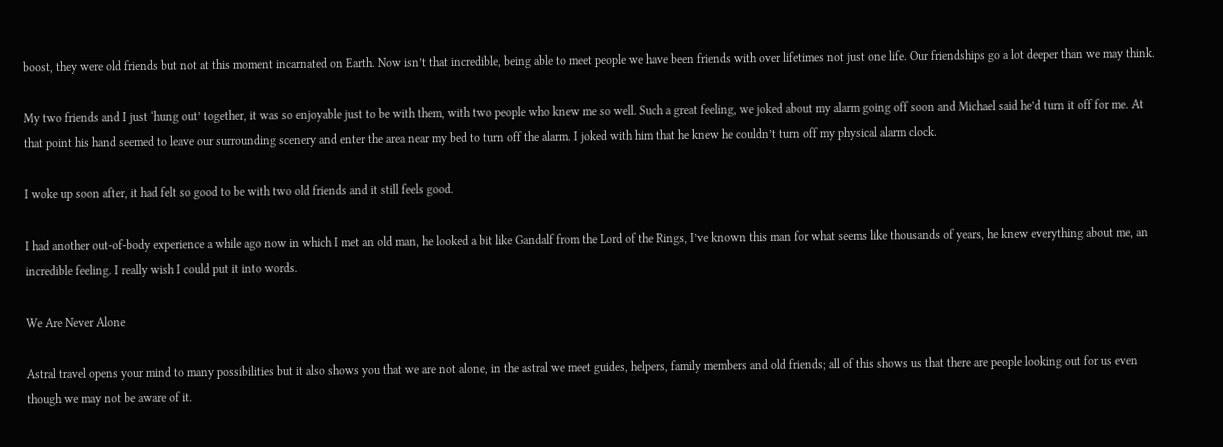boost, they were old friends but not at this moment incarnated on Earth. Now isn’t that incredible, being able to meet people we have been friends with over lifetimes not just one life. Our friendships go a lot deeper than we may think.

My two friends and I just ‘hung out’ together, it was so enjoyable just to be with them, with two people who knew me so well. Such a great feeling, we joked about my alarm going off soon and Michael said he’d turn it off for me. At that point his hand seemed to leave our surrounding scenery and enter the area near my bed to turn off the alarm. I joked with him that he knew he couldn’t turn off my physical alarm clock.

I woke up soon after, it had felt so good to be with two old friends and it still feels good.

I had another out-of-body experience a while ago now in which I met an old man, he looked a bit like Gandalf from the Lord of the Rings, I’ve known this man for what seems like thousands of years, he knew everything about me, an incredible feeling. I really wish I could put it into words.

We Are Never Alone

Astral travel opens your mind to many possibilities but it also shows you that we are not alone, in the astral we meet guides, helpers, family members and old friends; all of this shows us that there are people looking out for us even though we may not be aware of it.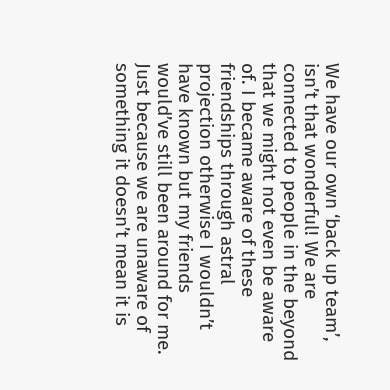We have our own ‘back up team’, isn’t that wonderful! We are connected to people in the beyond that we might not even be aware of. I became aware of these friendships through astral projection otherwise I wouldn’t have known but my friends would’ve still been around for me. Just because we are unaware of something it doesn’t mean it is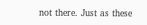not there. Just as these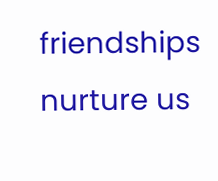friendships nurture us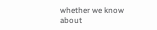whether we know about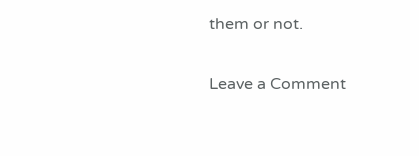them or not.

Leave a Comment